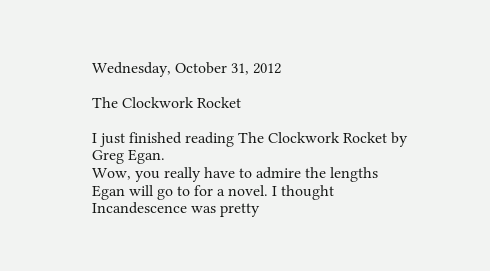Wednesday, October 31, 2012

The Clockwork Rocket

I just finished reading The Clockwork Rocket by Greg Egan.
Wow, you really have to admire the lengths Egan will go to for a novel. I thought Incandescence was pretty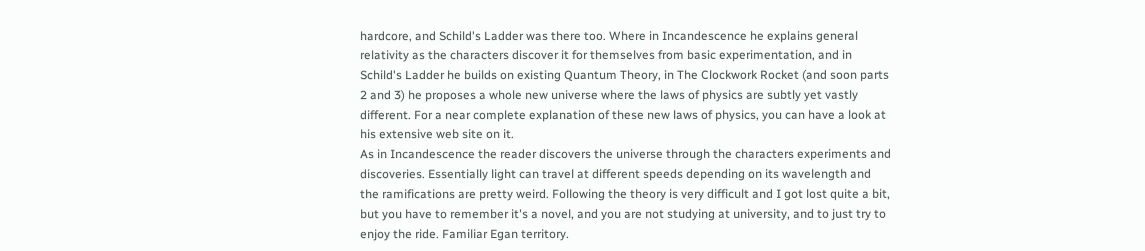hardcore, and Schild's Ladder was there too. Where in Incandescence he explains general relativity as the characters discover it for themselves from basic experimentation, and in Schild's Ladder he builds on existing Quantum Theory, in The Clockwork Rocket (and soon parts 2 and 3) he proposes a whole new universe where the laws of physics are subtly yet vastly different. For a near complete explanation of these new laws of physics, you can have a look at his extensive web site on it.
As in Incandescence the reader discovers the universe through the characters experiments and discoveries. Essentially light can travel at different speeds depending on its wavelength and the ramifications are pretty weird. Following the theory is very difficult and I got lost quite a bit, but you have to remember it's a novel, and you are not studying at university, and to just try to enjoy the ride. Familiar Egan territory.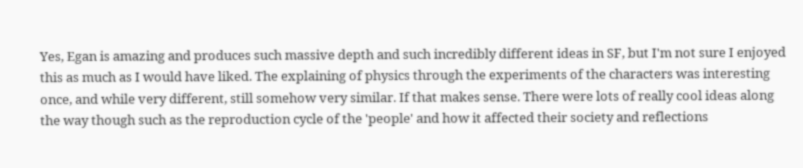Yes, Egan is amazing and produces such massive depth and such incredibly different ideas in SF, but I'm not sure I enjoyed this as much as I would have liked. The explaining of physics through the experiments of the characters was interesting once, and while very different, still somehow very similar. If that makes sense. There were lots of really cool ideas along the way though such as the reproduction cycle of the 'people' and how it affected their society and reflections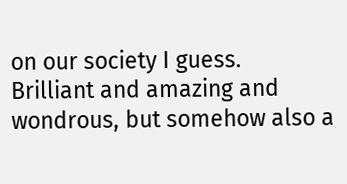on our society I guess.
Brilliant and amazing and wondrous, but somehow also a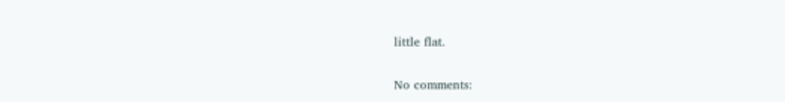little flat.

No comments: